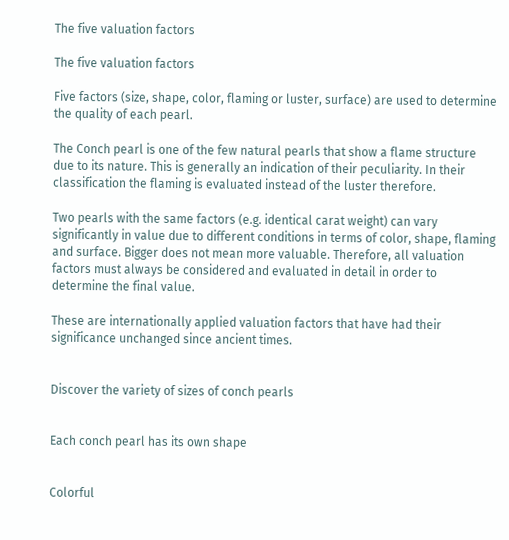The five valuation factors

The five valuation factors

Five factors (size, shape, color, flaming or luster, surface) are used to determine the quality of each pearl.

The Conch pearl is one of the few natural pearls that show a flame structure due to its nature. This is generally an indication of their peculiarity. In their classification the flaming is evaluated instead of the luster therefore.

Two pearls with the same factors (e.g. identical carat weight) can vary significantly in value due to different conditions in terms of color, shape, flaming and surface. Bigger does not mean more valuable. Therefore, all valuation factors must always be considered and evaluated in detail in order to determine the final value.

These are internationally applied valuation factors that have had their significance unchanged since ancient times.


Discover the variety of sizes of conch pearls


Each conch pearl has its own shape


Colorful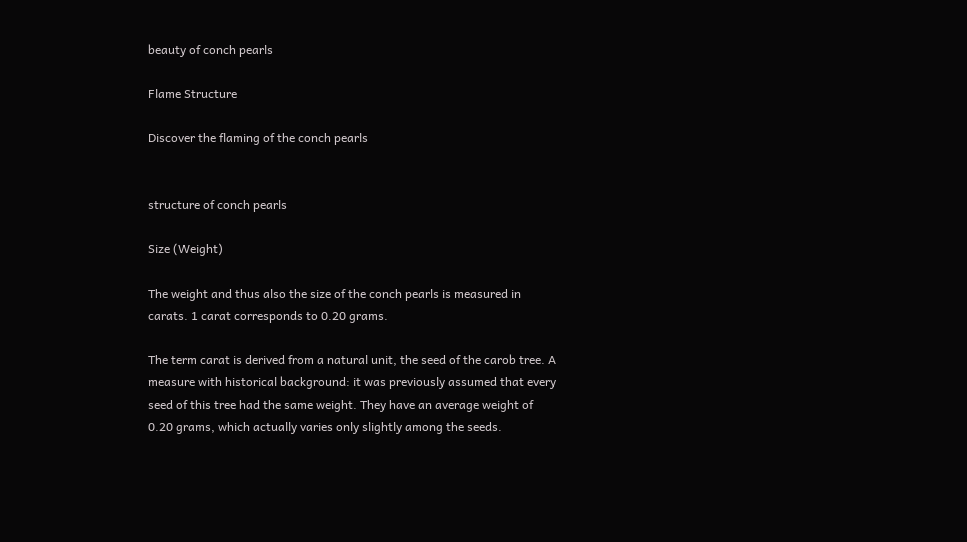beauty of conch pearls

Flame Structure

Discover the flaming of the conch pearls


structure of conch pearls

Size (Weight)

The weight and thus also the size of the conch pearls is measured in carats. 1 carat corresponds to 0.20 grams.

The term carat is derived from a natural unit, the seed of the carob tree. A measure with historical background: it was previously assumed that every seed of this tree had the same weight. They have an average weight of 0.20 grams, which actually varies only slightly among the seeds.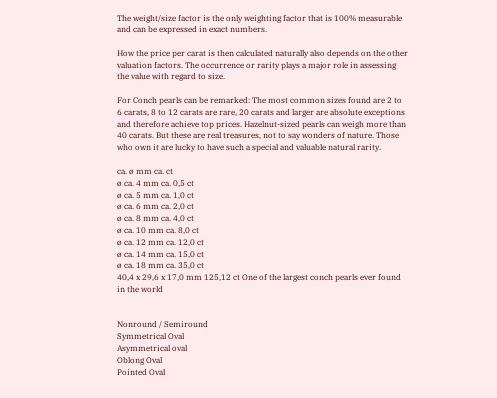The weight/size factor is the only weighting factor that is 100% measurable and can be expressed in exact numbers.

How the price per carat is then calculated naturally also depends on the other valuation factors. The occurrence or rarity plays a major role in assessing the value with regard to size.

For Conch pearls can be remarked: The most common sizes found are 2 to 6 carats, 8 to 12 carats are rare, 20 carats and larger are absolute exceptions and therefore achieve top prices. Hazelnut-sized pearls can weigh more than 40 carats. But these are real treasures, not to say wonders of nature. Those who own it are lucky to have such a special and valuable natural rarity.

ca. ø mm ca. ct
ø ca. 4 mm ca. 0,5 ct
ø ca. 5 mm ca. 1,0 ct
ø ca. 6 mm ca. 2,0 ct
ø ca. 8 mm ca. 4,0 ct
ø ca. 10 mm ca. 8,0 ct
ø ca. 12 mm ca. 12,0 ct
ø ca. 14 mm ca. 15,0 ct
ø ca. 18 mm ca. 35,0 ct
40,4 x 29,6 x 17,0 mm 125,12 ct One of the largest conch pearls ever found in the world


Nonround / Semiround
Symmetrical Oval
Asymmetrical oval
Oblong Oval
Pointed Oval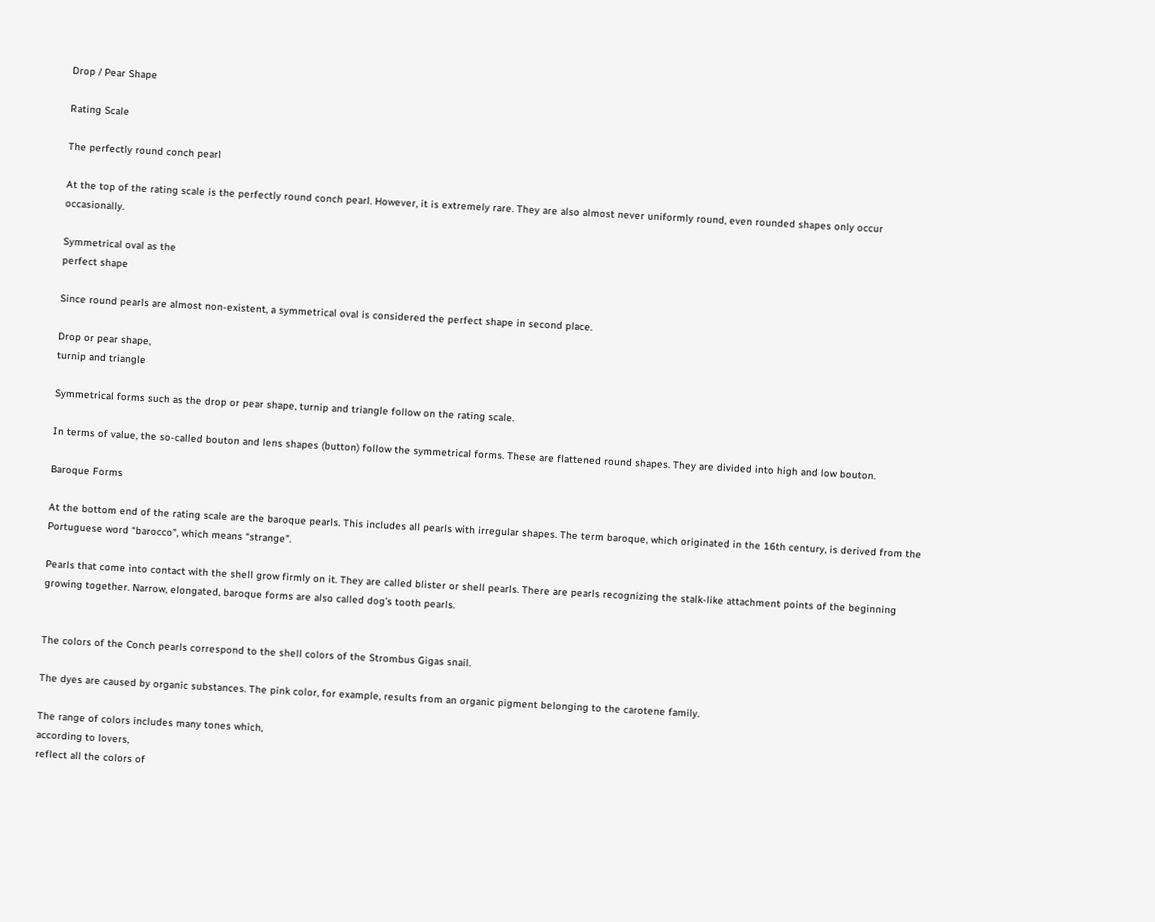Drop / Pear Shape

Rating Scale

The perfectly round conch pearl

At the top of the rating scale is the perfectly round conch pearl. However, it is extremely rare. They are also almost never uniformly round, even rounded shapes only occur occasionally.

Symmetrical oval as the
perfect shape

Since round pearls are almost non-existent, a symmetrical oval is considered the perfect shape in second place.

Drop or pear shape,
turnip and triangle

Symmetrical forms such as the drop or pear shape, turnip and triangle follow on the rating scale.

In terms of value, the so-called bouton and lens shapes (button) follow the symmetrical forms. These are flattened round shapes. They are divided into high and low bouton.

Baroque Forms

At the bottom end of the rating scale are the baroque pearls. This includes all pearls with irregular shapes. The term baroque, which originated in the 16th century, is derived from the Portuguese word “barocco”, which means “strange”.

Pearls that come into contact with the shell grow firmly on it. They are called blister or shell pearls. There are pearls recognizing the stalk-like attachment points of the beginning growing together. Narrow, elongated, baroque forms are also called dog’s tooth pearls.


The colors of the Conch pearls correspond to the shell colors of the Strombus Gigas snail.

The dyes are caused by organic substances. The pink color, for example, results from an organic pigment belonging to the carotene family.

The range of colors includes many tones which,
according to lovers,
reflect all the colors of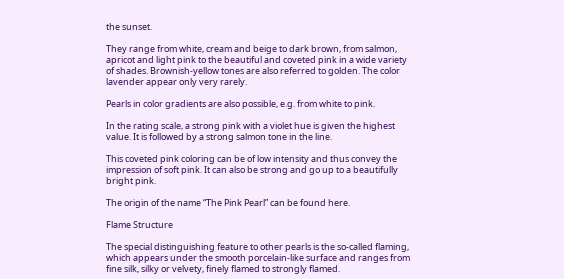the sunset.

They range from white, cream and beige to dark brown, from salmon, apricot and light pink to the beautiful and coveted pink in a wide variety of shades. Brownish-yellow tones are also referred to golden. The color lavender appear only very rarely.

Pearls in color gradients are also possible, e.g. from white to pink.

In the rating scale, a strong pink with a violet hue is given the highest value. It is followed by a strong salmon tone in the line.

This coveted pink coloring can be of low intensity and thus convey the impression of soft pink. It can also be strong and go up to a beautifully bright pink.

The origin of the name “The Pink Pearl” can be found here.

Flame Structure

The special distinguishing feature to other pearls is the so-called flaming, which appears under the smooth porcelain-like surface and ranges from fine silk, silky or velvety, finely flamed to strongly flamed.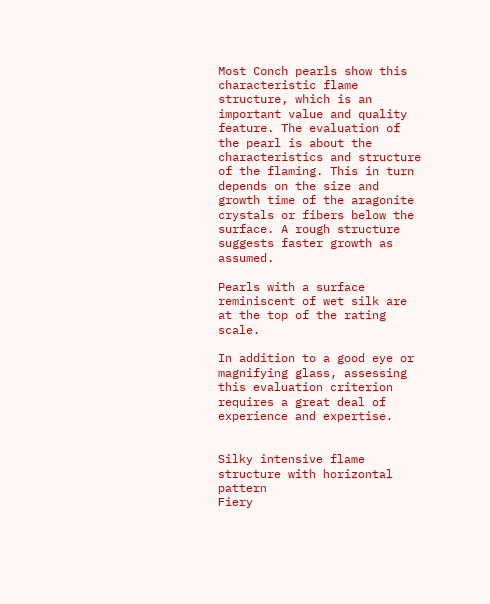Most Conch pearls show this characteristic flame structure, which is an important value and quality feature. The evaluation of the pearl is about the characteristics and structure of the flaming. This in turn depends on the size and growth time of the aragonite crystals or fibers below the surface. A rough structure suggests faster growth as assumed.

Pearls with a surface reminiscent of wet silk are at the top of the rating scale.

In addition to a good eye or magnifying glass, assessing this evaluation criterion requires a great deal of experience and expertise.


Silky intensive flame structure with horizontal pattern
Fiery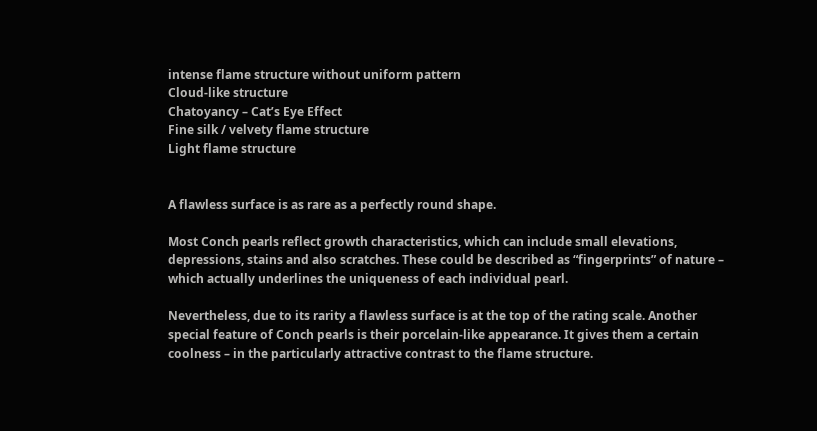intense flame structure without uniform pattern
Cloud-like structure
Chatoyancy – Cat’s Eye Effect
Fine silk / velvety flame structure
Light flame structure


A flawless surface is as rare as a perfectly round shape.

Most Conch pearls reflect growth characteristics, which can include small elevations, depressions, stains and also scratches. These could be described as “fingerprints” of nature – which actually underlines the uniqueness of each individual pearl.

Nevertheless, due to its rarity a flawless surface is at the top of the rating scale. Another special feature of Conch pearls is their porcelain-like appearance. It gives them a certain coolness – in the particularly attractive contrast to the flame structure.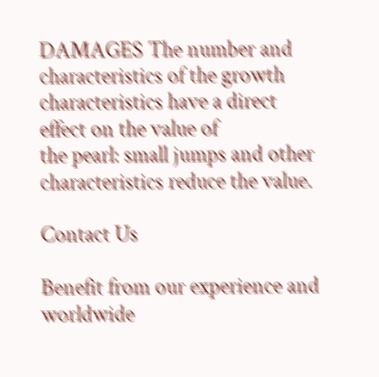DAMAGES The number and characteristics of the growth characteristics have a direct effect on the value of
the pearl: small jumps and other characteristics reduce the value.

Contact Us

Benefit from our experience and worldwide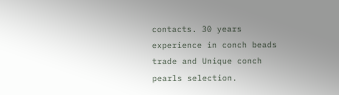contacts. 30 years experience in conch beads trade and Unique conch pearls selection.